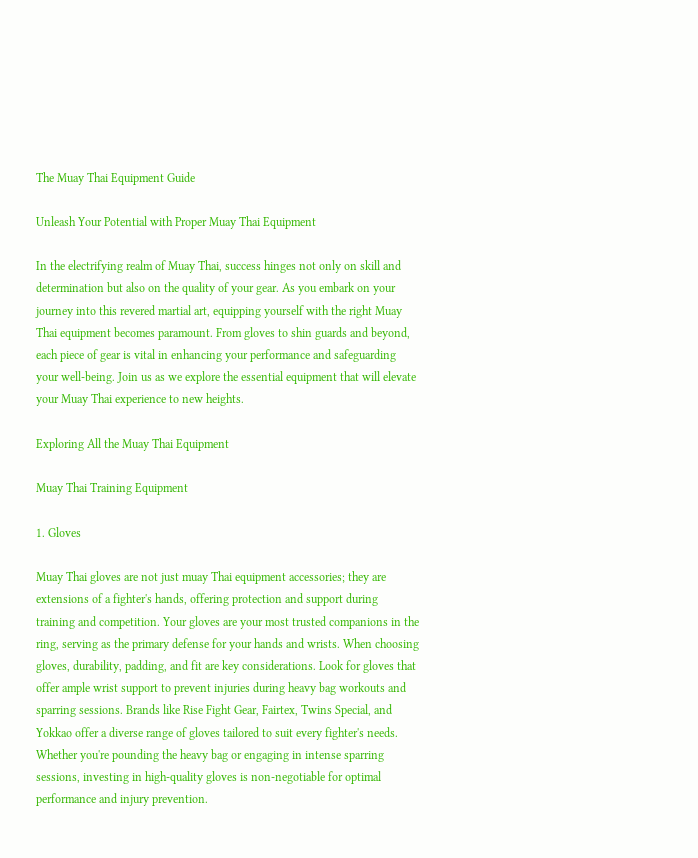The Muay Thai Equipment Guide

Unleash Your Potential with Proper Muay Thai Equipment

In the electrifying realm of Muay Thai, success hinges not only on skill and determination but also on the quality of your gear. As you embark on your journey into this revered martial art, equipping yourself with the right Muay Thai equipment becomes paramount. From gloves to shin guards and beyond, each piece of gear is vital in enhancing your performance and safeguarding your well-being. Join us as we explore the essential equipment that will elevate your Muay Thai experience to new heights.

Exploring All the Muay Thai Equipment

Muay Thai Training Equipment

1. Gloves

Muay Thai gloves are not just muay Thai equipment accessories; they are extensions of a fighter's hands, offering protection and support during training and competition. Your gloves are your most trusted companions in the ring, serving as the primary defense for your hands and wrists. When choosing gloves, durability, padding, and fit are key considerations. Look for gloves that offer ample wrist support to prevent injuries during heavy bag workouts and sparring sessions. Brands like Rise Fight Gear, Fairtex, Twins Special, and Yokkao offer a diverse range of gloves tailored to suit every fighter's needs. Whether you're pounding the heavy bag or engaging in intense sparring sessions, investing in high-quality gloves is non-negotiable for optimal performance and injury prevention.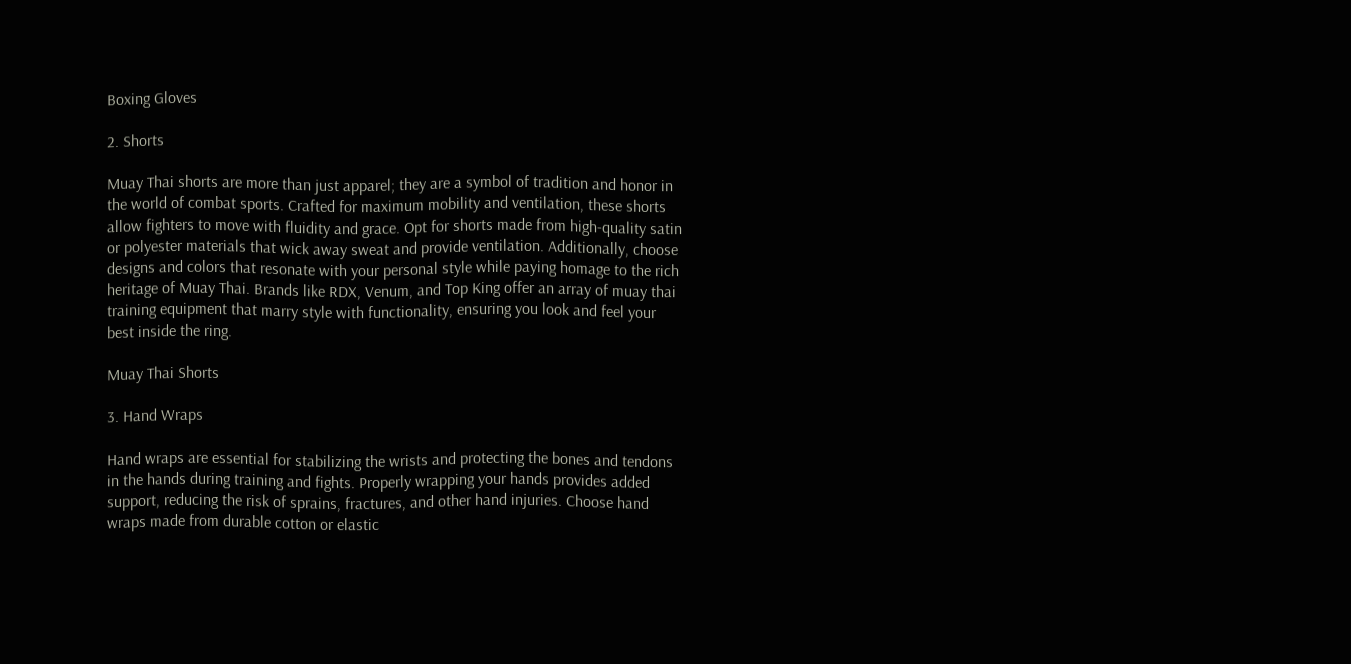Boxing Gloves

2. Shorts

Muay Thai shorts are more than just apparel; they are a symbol of tradition and honor in the world of combat sports. Crafted for maximum mobility and ventilation, these shorts allow fighters to move with fluidity and grace. Opt for shorts made from high-quality satin or polyester materials that wick away sweat and provide ventilation. Additionally, choose designs and colors that resonate with your personal style while paying homage to the rich heritage of Muay Thai. Brands like RDX, Venum, and Top King offer an array of muay thai training equipment that marry style with functionality, ensuring you look and feel your best inside the ring.

Muay Thai Shorts

3. Hand Wraps

Hand wraps are essential for stabilizing the wrists and protecting the bones and tendons in the hands during training and fights. Properly wrapping your hands provides added support, reducing the risk of sprains, fractures, and other hand injuries. Choose hand wraps made from durable cotton or elastic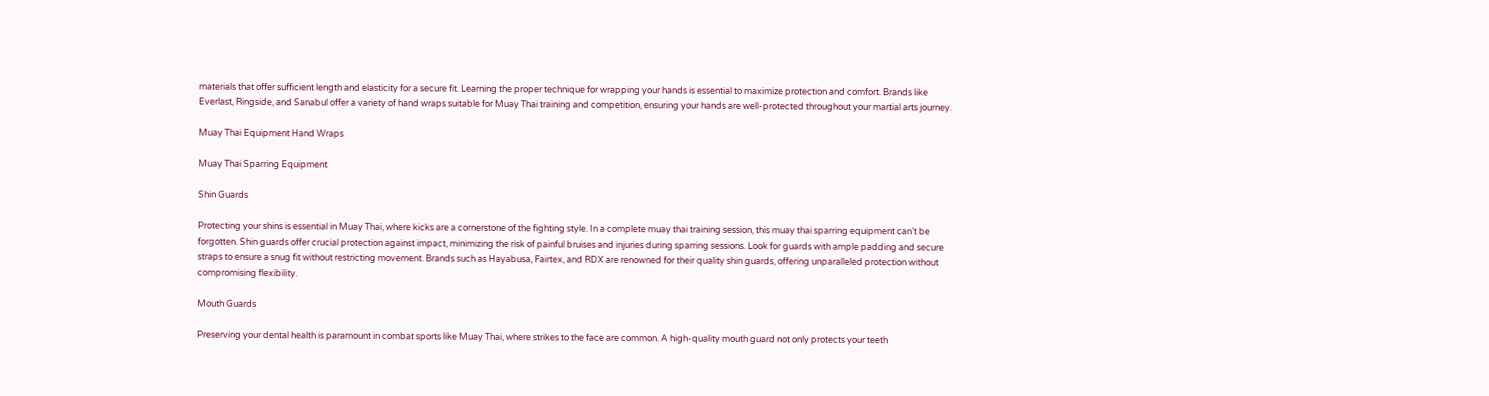materials that offer sufficient length and elasticity for a secure fit. Learning the proper technique for wrapping your hands is essential to maximize protection and comfort. Brands like Everlast, Ringside, and Sanabul offer a variety of hand wraps suitable for Muay Thai training and competition, ensuring your hands are well-protected throughout your martial arts journey.

Muay Thai Equipment Hand Wraps

Muay Thai Sparring Equipment

Shin Guards

Protecting your shins is essential in Muay Thai, where kicks are a cornerstone of the fighting style. In a complete muay thai training session, this muay thai sparring equipment can’t be forgotten. Shin guards offer crucial protection against impact, minimizing the risk of painful bruises and injuries during sparring sessions. Look for guards with ample padding and secure straps to ensure a snug fit without restricting movement. Brands such as Hayabusa, Fairtex, and RDX are renowned for their quality shin guards, offering unparalleled protection without compromising flexibility.

Mouth Guards

Preserving your dental health is paramount in combat sports like Muay Thai, where strikes to the face are common. A high-quality mouth guard not only protects your teeth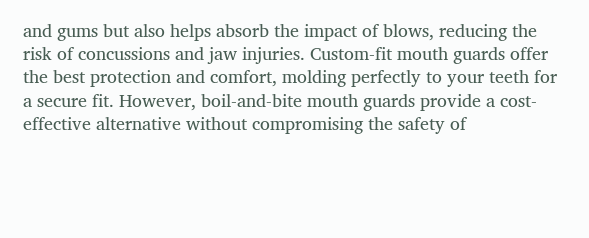and gums but also helps absorb the impact of blows, reducing the risk of concussions and jaw injuries. Custom-fit mouth guards offer the best protection and comfort, molding perfectly to your teeth for a secure fit. However, boil-and-bite mouth guards provide a cost-effective alternative without compromising the safety of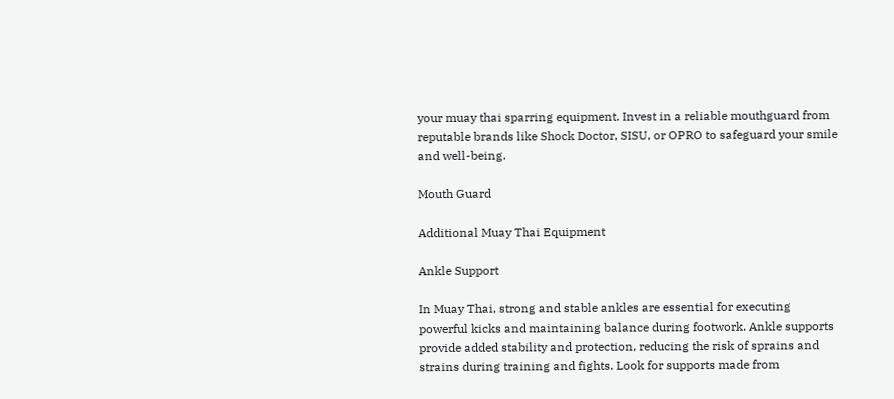your muay thai sparring equipment. Invest in a reliable mouthguard from reputable brands like Shock Doctor, SISU, or OPRO to safeguard your smile and well-being.

Mouth Guard

Additional Muay Thai Equipment

Ankle Support

In Muay Thai, strong and stable ankles are essential for executing powerful kicks and maintaining balance during footwork. Ankle supports provide added stability and protection, reducing the risk of sprains and strains during training and fights. Look for supports made from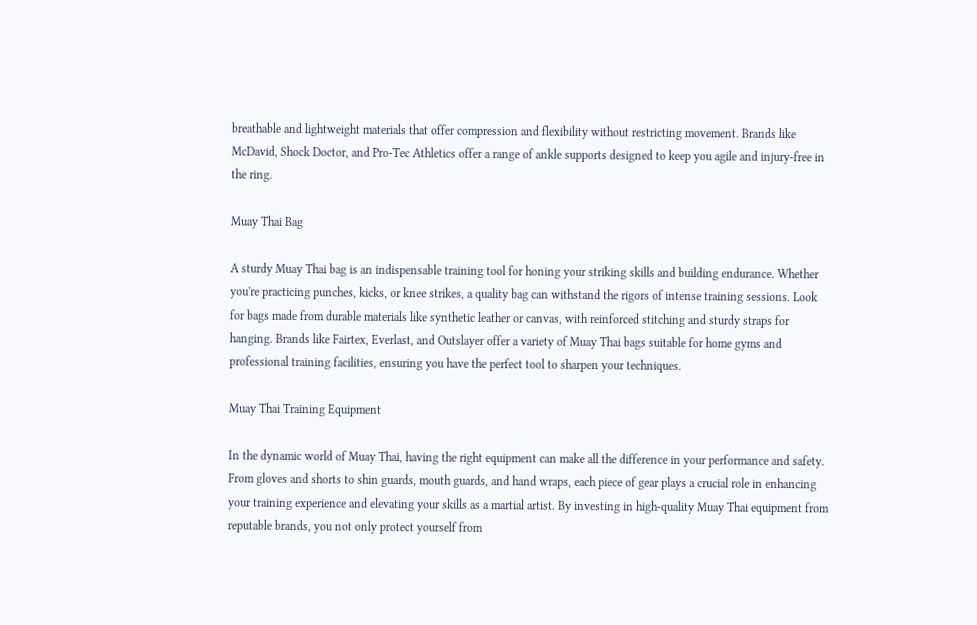breathable and lightweight materials that offer compression and flexibility without restricting movement. Brands like McDavid, Shock Doctor, and Pro-Tec Athletics offer a range of ankle supports designed to keep you agile and injury-free in the ring.

Muay Thai Bag

A sturdy Muay Thai bag is an indispensable training tool for honing your striking skills and building endurance. Whether you're practicing punches, kicks, or knee strikes, a quality bag can withstand the rigors of intense training sessions. Look for bags made from durable materials like synthetic leather or canvas, with reinforced stitching and sturdy straps for hanging. Brands like Fairtex, Everlast, and Outslayer offer a variety of Muay Thai bags suitable for home gyms and professional training facilities, ensuring you have the perfect tool to sharpen your techniques.

Muay Thai Training Equipment

In the dynamic world of Muay Thai, having the right equipment can make all the difference in your performance and safety. From gloves and shorts to shin guards, mouth guards, and hand wraps, each piece of gear plays a crucial role in enhancing your training experience and elevating your skills as a martial artist. By investing in high-quality Muay Thai equipment from reputable brands, you not only protect yourself from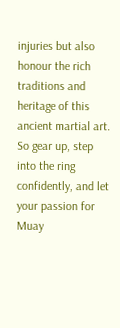injuries but also honour the rich traditions and heritage of this ancient martial art. So gear up, step into the ring confidently, and let your passion for Muay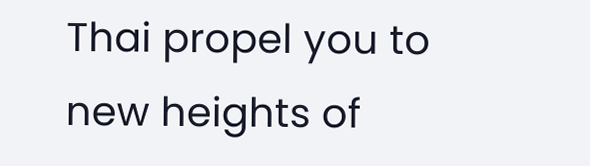Thai propel you to new heights of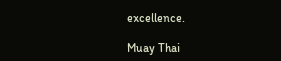excellence.

Muay Thai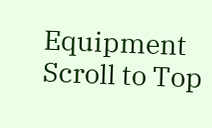Equipment
Scroll to Top